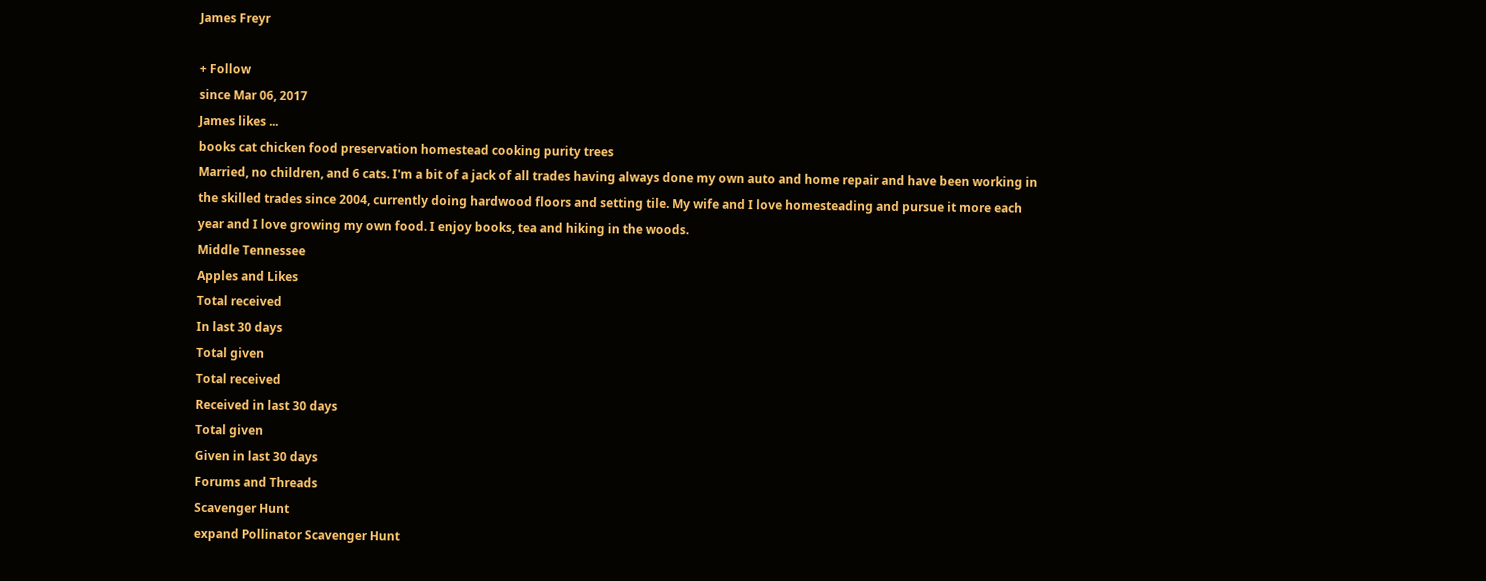James Freyr

+ Follow
since Mar 06, 2017
James likes ...
books cat chicken food preservation homestead cooking purity trees
Married, no children, and 6 cats. I'm a bit of a jack of all trades having always done my own auto and home repair and have been working in the skilled trades since 2004, currently doing hardwood floors and setting tile. My wife and I love homesteading and pursue it more each year and I love growing my own food. I enjoy books, tea and hiking in the woods.
Middle Tennessee
Apples and Likes
Total received
In last 30 days
Total given
Total received
Received in last 30 days
Total given
Given in last 30 days
Forums and Threads
Scavenger Hunt
expand Pollinator Scavenger Hunt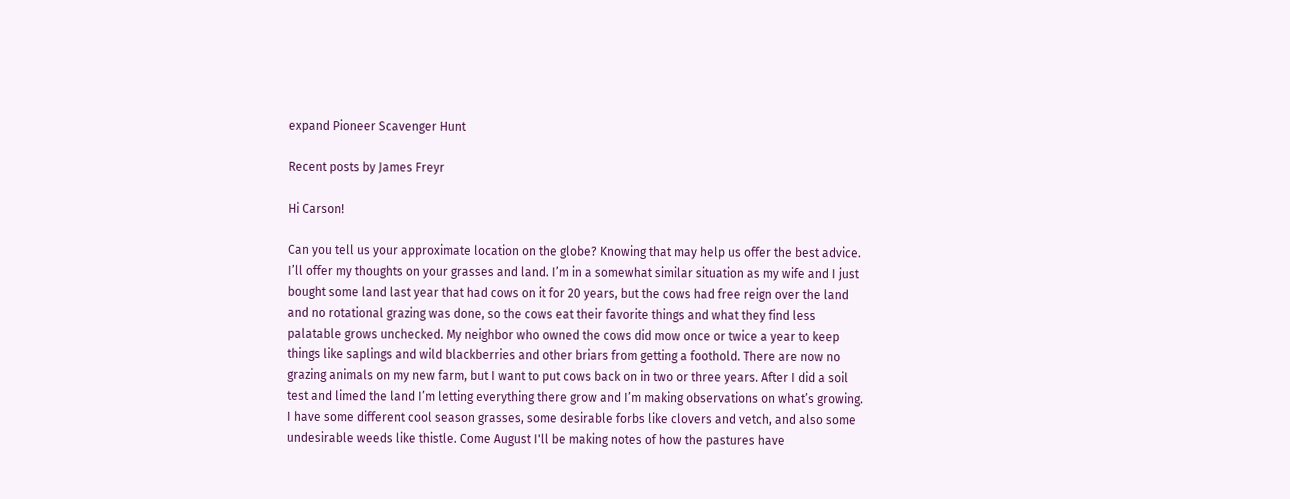expand Pioneer Scavenger Hunt

Recent posts by James Freyr

Hi Carson!

Can you tell us your approximate location on the globe? Knowing that may help us offer the best advice. I’ll offer my thoughts on your grasses and land. I’m in a somewhat similar situation as my wife and I just bought some land last year that had cows on it for 20 years, but the cows had free reign over the land and no rotational grazing was done, so the cows eat their favorite things and what they find less palatable grows unchecked. My neighbor who owned the cows did mow once or twice a year to keep things like saplings and wild blackberries and other briars from getting a foothold. There are now no grazing animals on my new farm, but I want to put cows back on in two or three years. After I did a soil test and limed the land I’m letting everything there grow and I’m making observations on what’s growing. I have some different cool season grasses, some desirable forbs like clovers and vetch, and also some undesirable weeds like thistle. Come August I'll be making notes of how the pastures have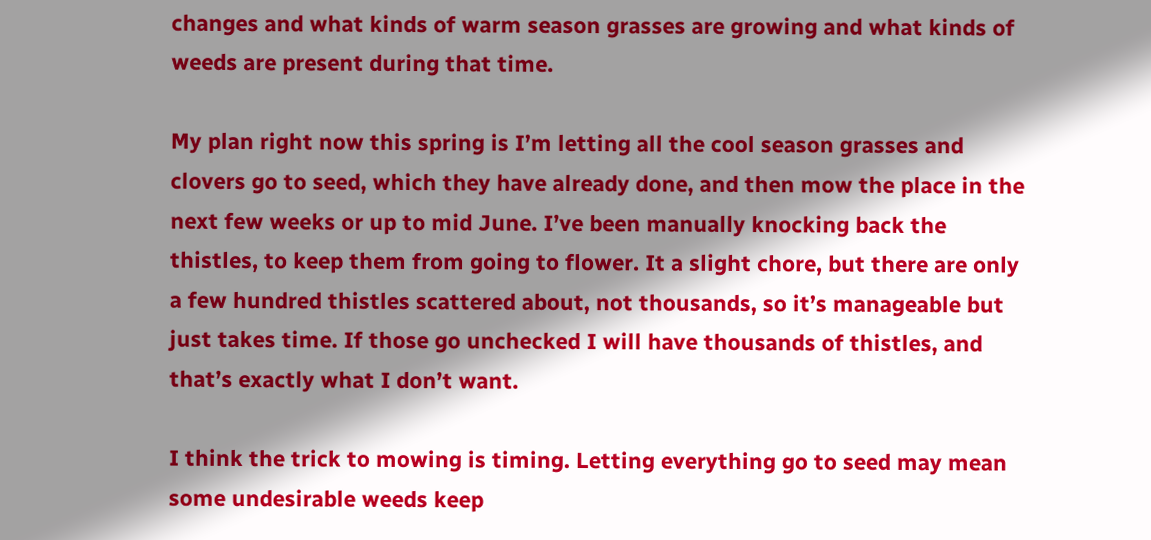changes and what kinds of warm season grasses are growing and what kinds of weeds are present during that time.

My plan right now this spring is I’m letting all the cool season grasses and clovers go to seed, which they have already done, and then mow the place in the next few weeks or up to mid June. I’ve been manually knocking back the thistles, to keep them from going to flower. It a slight chore, but there are only a few hundred thistles scattered about, not thousands, so it’s manageable but just takes time. If those go unchecked I will have thousands of thistles, and that’s exactly what I don’t want.

I think the trick to mowing is timing. Letting everything go to seed may mean some undesirable weeds keep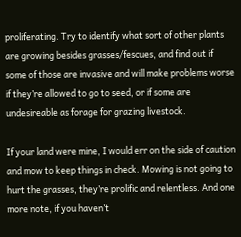proliferating. Try to identify what sort of other plants are growing besides grasses/fescues, and find out if some of those are invasive and will make problems worse if they’re allowed to go to seed, or if some are undesireable as forage for grazing livestock.

If your land were mine, I would err on the side of caution and mow to keep things in check. Mowing is not going to hurt the grasses, they’re prolific and relentless. And one more note, if you haven’t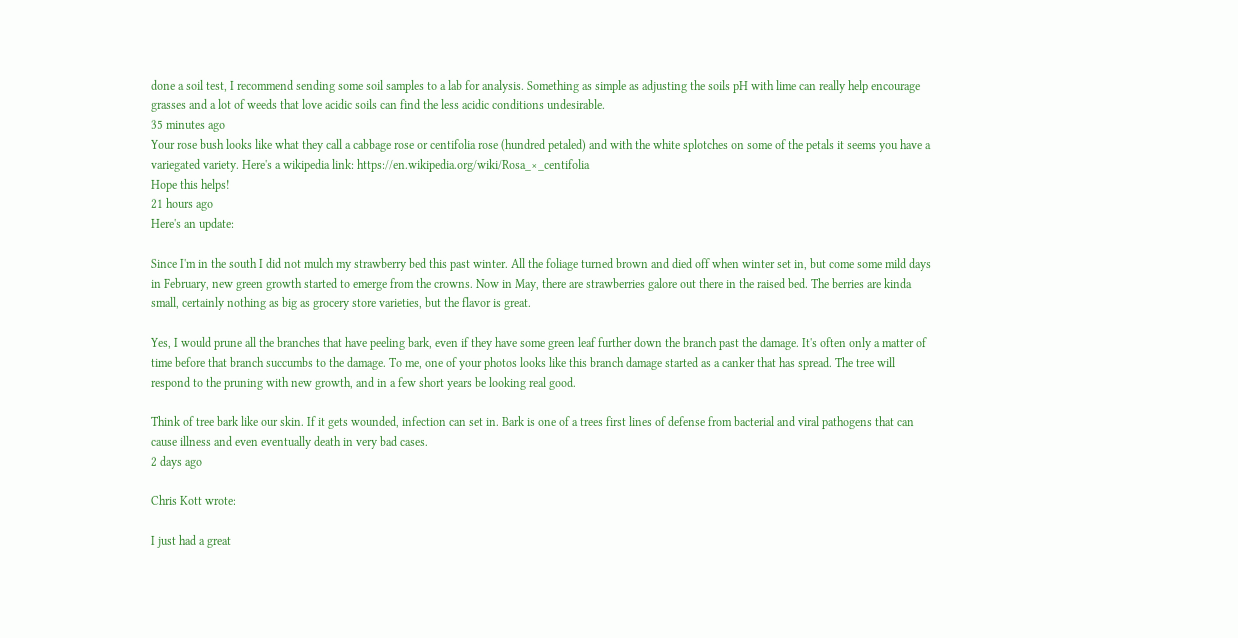done a soil test, I recommend sending some soil samples to a lab for analysis. Something as simple as adjusting the soils pH with lime can really help encourage grasses and a lot of weeds that love acidic soils can find the less acidic conditions undesirable.
35 minutes ago
Your rose bush looks like what they call a cabbage rose or centifolia rose (hundred petaled) and with the white splotches on some of the petals it seems you have a variegated variety. Here's a wikipedia link: https://en.wikipedia.org/wiki/Rosa_×_centifolia
Hope this helps!
21 hours ago
Here's an update:

Since I'm in the south I did not mulch my strawberry bed this past winter. All the foliage turned brown and died off when winter set in, but come some mild days in February, new green growth started to emerge from the crowns. Now in May, there are strawberries galore out there in the raised bed. The berries are kinda small, certainly nothing as big as grocery store varieties, but the flavor is great.

Yes, I would prune all the branches that have peeling bark, even if they have some green leaf further down the branch past the damage. It's often only a matter of time before that branch succumbs to the damage. To me, one of your photos looks like this branch damage started as a canker that has spread. The tree will respond to the pruning with new growth, and in a few short years be looking real good.

Think of tree bark like our skin. If it gets wounded, infection can set in. Bark is one of a trees first lines of defense from bacterial and viral pathogens that can cause illness and even eventually death in very bad cases.
2 days ago

Chris Kott wrote:

I just had a great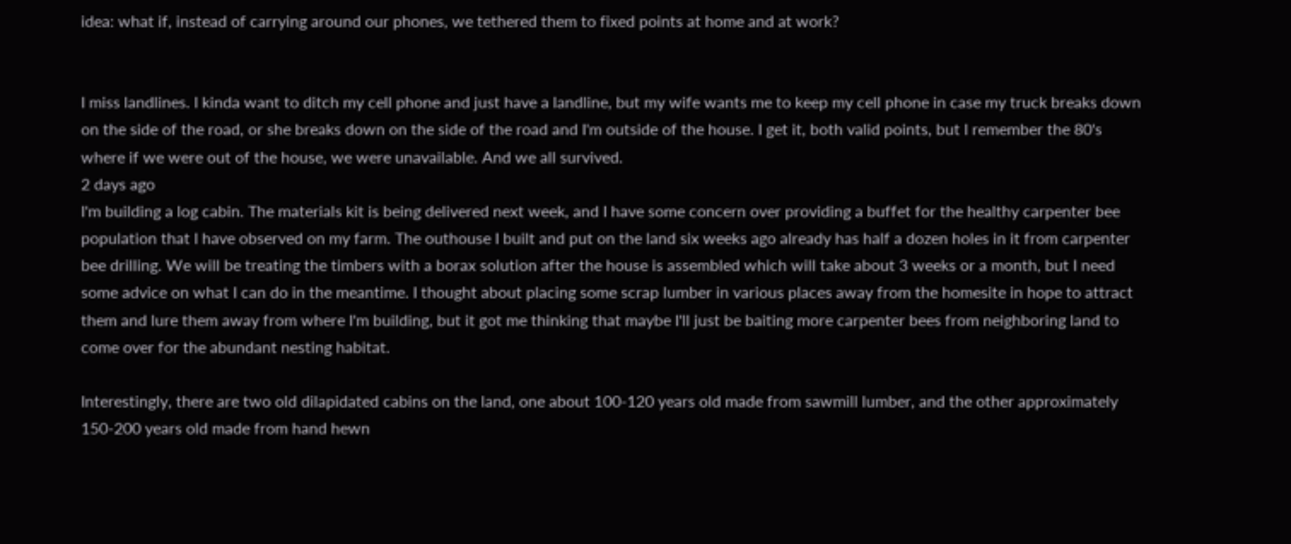idea: what if, instead of carrying around our phones, we tethered them to fixed points at home and at work?


I miss landlines. I kinda want to ditch my cell phone and just have a landline, but my wife wants me to keep my cell phone in case my truck breaks down on the side of the road, or she breaks down on the side of the road and I'm outside of the house. I get it, both valid points, but I remember the 80's where if we were out of the house, we were unavailable. And we all survived.
2 days ago
I'm building a log cabin. The materials kit is being delivered next week, and I have some concern over providing a buffet for the healthy carpenter bee population that I have observed on my farm. The outhouse I built and put on the land six weeks ago already has half a dozen holes in it from carpenter bee drilling. We will be treating the timbers with a borax solution after the house is assembled which will take about 3 weeks or a month, but I need some advice on what I can do in the meantime. I thought about placing some scrap lumber in various places away from the homesite in hope to attract them and lure them away from where I'm building, but it got me thinking that maybe I'll just be baiting more carpenter bees from neighboring land to come over for the abundant nesting habitat.

Interestingly, there are two old dilapidated cabins on the land, one about 100-120 years old made from sawmill lumber, and the other approximately 150-200 years old made from hand hewn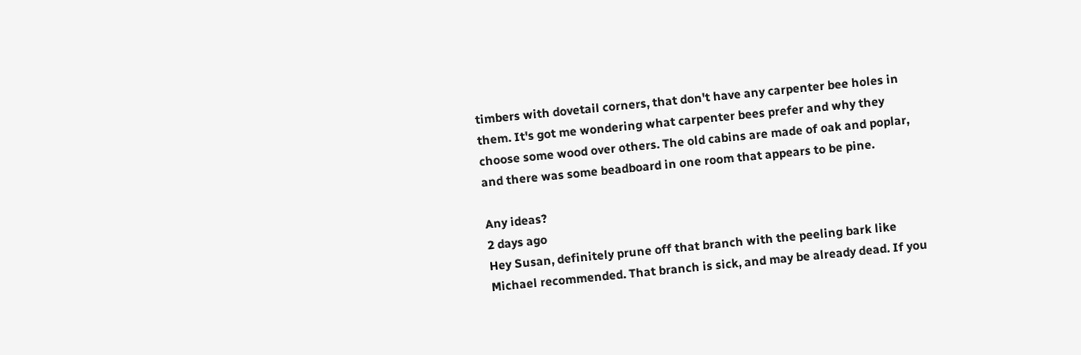timbers with dovetail corners, that don't have any carpenter bee holes in them. It's got me wondering what carpenter bees prefer and why they choose some wood over others. The old cabins are made of oak and poplar, and there was some beadboard in one room that appears to be pine.

Any ideas?
2 days ago
Hey Susan, definitely prune off that branch with the peeling bark like Michael recommended. That branch is sick, and may be already dead. If you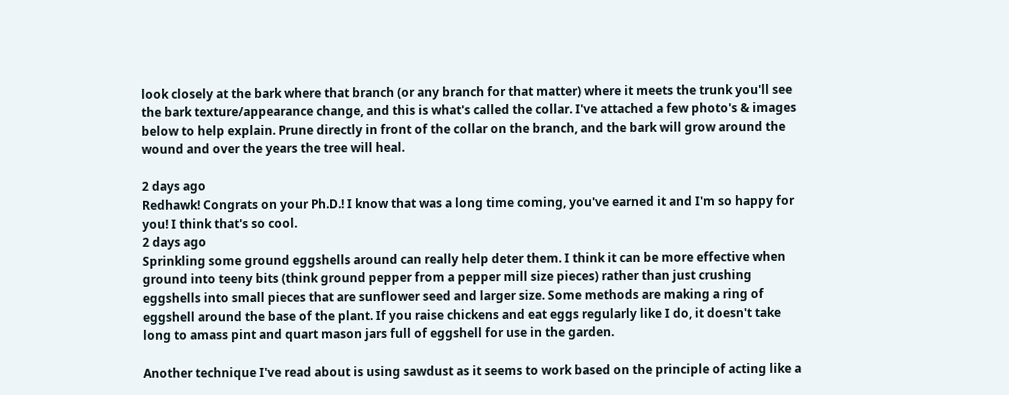look closely at the bark where that branch (or any branch for that matter) where it meets the trunk you'll see the bark texture/appearance change, and this is what's called the collar. I've attached a few photo's & images below to help explain. Prune directly in front of the collar on the branch, and the bark will grow around the wound and over the years the tree will heal.

2 days ago
Redhawk! Congrats on your Ph.D.! I know that was a long time coming, you've earned it and I'm so happy for you! I think that's so cool.
2 days ago
Sprinkling some ground eggshells around can really help deter them. I think it can be more effective when ground into teeny bits (think ground pepper from a pepper mill size pieces) rather than just crushing eggshells into small pieces that are sunflower seed and larger size. Some methods are making a ring of eggshell around the base of the plant. If you raise chickens and eat eggs regularly like I do, it doesn't take long to amass pint and quart mason jars full of eggshell for use in the garden.

Another technique I've read about is using sawdust as it seems to work based on the principle of acting like a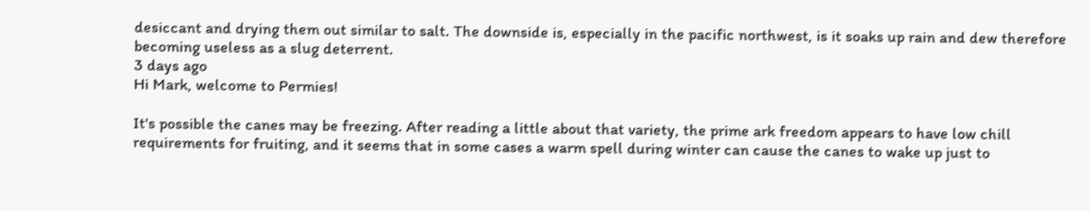desiccant and drying them out similar to salt. The downside is, especially in the pacific northwest, is it soaks up rain and dew therefore becoming useless as a slug deterrent.
3 days ago
Hi Mark, welcome to Permies!

It's possible the canes may be freezing. After reading a little about that variety, the prime ark freedom appears to have low chill requirements for fruiting, and it seems that in some cases a warm spell during winter can cause the canes to wake up just to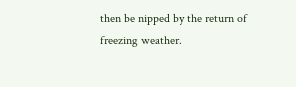then be nipped by the return of freezing weather.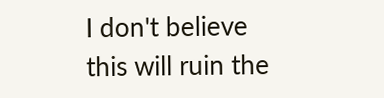I don't believe this will ruin the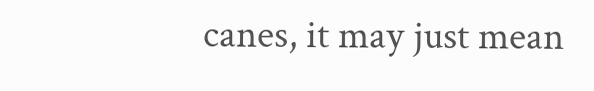canes, it may just mean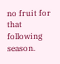no fruit for that following season.